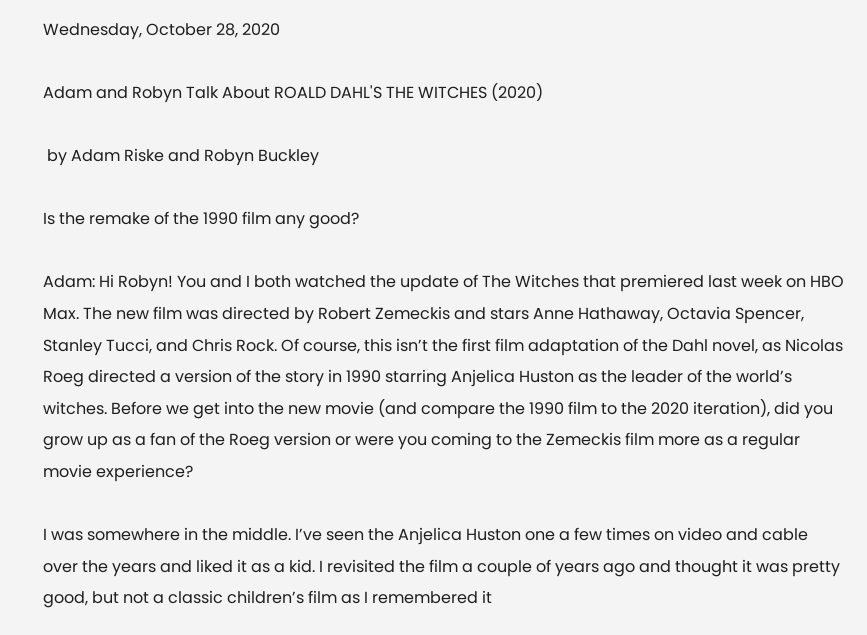Wednesday, October 28, 2020

Adam and Robyn Talk About ROALD DAHL'S THE WITCHES (2020)

 by Adam Riske and Robyn Buckley

Is the remake of the 1990 film any good?

Adam: Hi Robyn! You and I both watched the update of The Witches that premiered last week on HBO Max. The new film was directed by Robert Zemeckis and stars Anne Hathaway, Octavia Spencer, Stanley Tucci, and Chris Rock. Of course, this isn’t the first film adaptation of the Dahl novel, as Nicolas Roeg directed a version of the story in 1990 starring Anjelica Huston as the leader of the world’s witches. Before we get into the new movie (and compare the 1990 film to the 2020 iteration), did you grow up as a fan of the Roeg version or were you coming to the Zemeckis film more as a regular movie experience?

I was somewhere in the middle. I’ve seen the Anjelica Huston one a few times on video and cable over the years and liked it as a kid. I revisited the film a couple of years ago and thought it was pretty good, but not a classic children’s film as I remembered it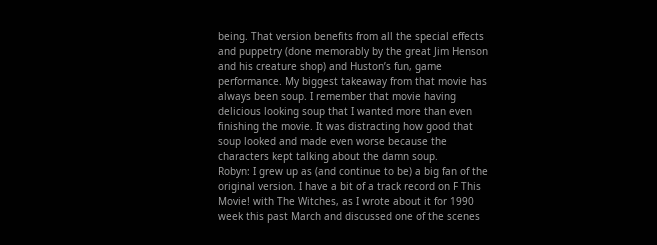being. That version benefits from all the special effects and puppetry (done memorably by the great Jim Henson and his creature shop) and Huston’s fun, game performance. My biggest takeaway from that movie has always been soup. I remember that movie having delicious looking soup that I wanted more than even finishing the movie. It was distracting how good that soup looked and made even worse because the characters kept talking about the damn soup.
Robyn: I grew up as (and continue to be) a big fan of the original version. I have a bit of a track record on F This Movie! with The Witches, as I wrote about it for 1990 week this past March and discussed one of the scenes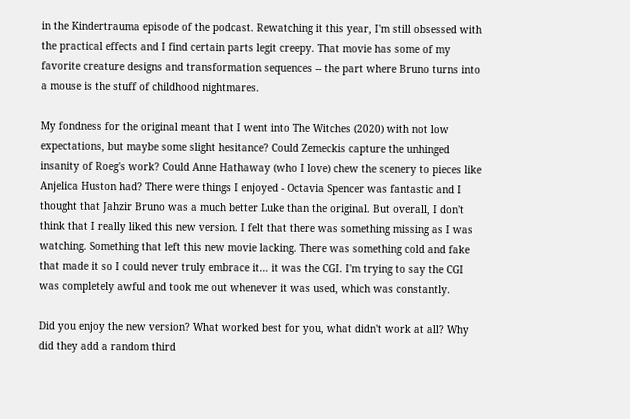in the Kindertrauma episode of the podcast. Rewatching it this year, I'm still obsessed with the practical effects and I find certain parts legit creepy. That movie has some of my favorite creature designs and transformation sequences -- the part where Bruno turns into a mouse is the stuff of childhood nightmares.

My fondness for the original meant that I went into The Witches (2020) with not low expectations, but maybe some slight hesitance? Could Zemeckis capture the unhinged insanity of Roeg's work? Could Anne Hathaway (who I love) chew the scenery to pieces like Anjelica Huston had? There were things I enjoyed - Octavia Spencer was fantastic and I thought that Jahzir Bruno was a much better Luke than the original. But overall, I don't think that I really liked this new version. I felt that there was something missing as I was watching. Something that left this new movie lacking. There was something cold and fake that made it so I could never truly embrace it… it was the CGI. I'm trying to say the CGI was completely awful and took me out whenever it was used, which was constantly.

Did you enjoy the new version? What worked best for you, what didn't work at all? Why did they add a random third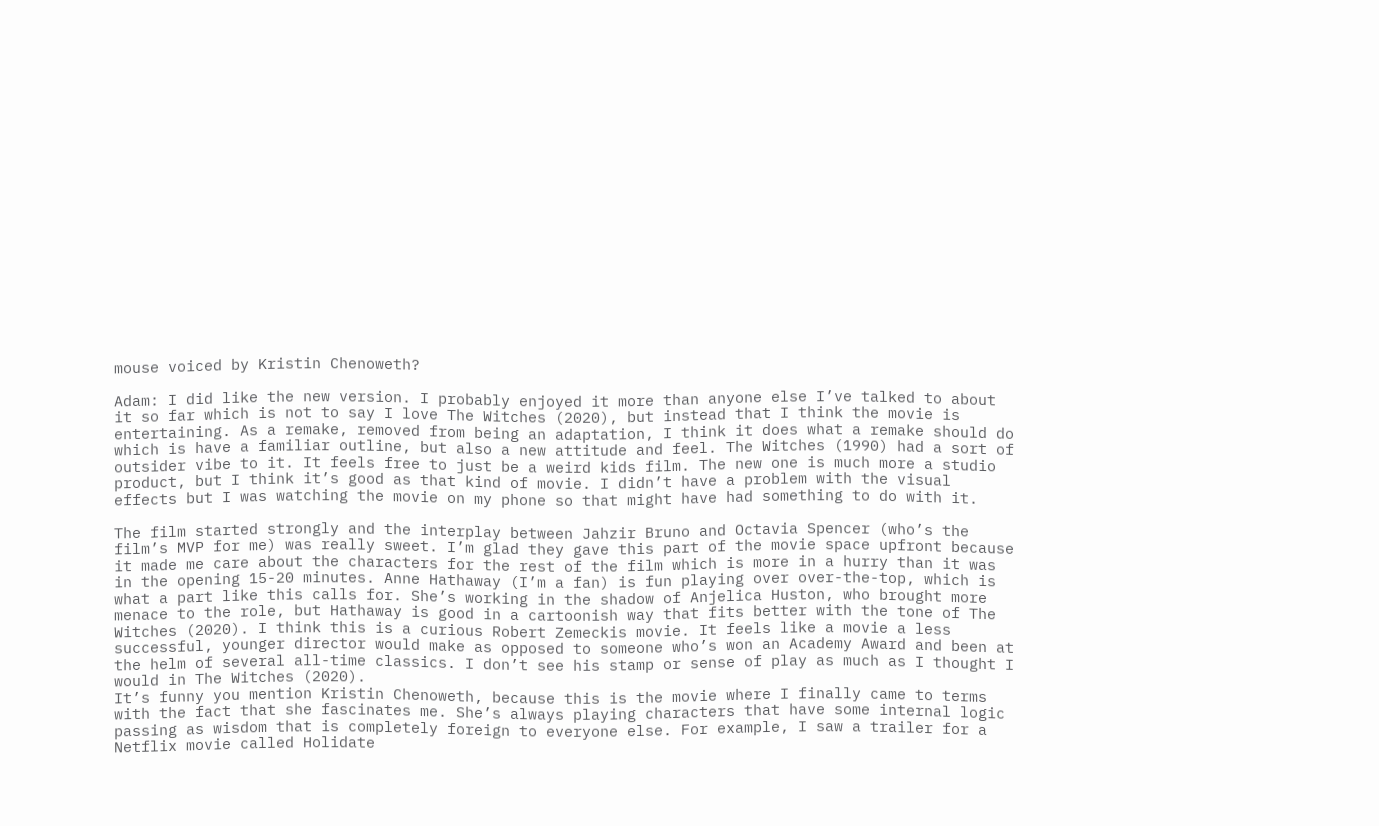mouse voiced by Kristin Chenoweth?

Adam: I did like the new version. I probably enjoyed it more than anyone else I’ve talked to about it so far which is not to say I love The Witches (2020), but instead that I think the movie is entertaining. As a remake, removed from being an adaptation, I think it does what a remake should do which is have a familiar outline, but also a new attitude and feel. The Witches (1990) had a sort of outsider vibe to it. It feels free to just be a weird kids film. The new one is much more a studio product, but I think it’s good as that kind of movie. I didn’t have a problem with the visual effects but I was watching the movie on my phone so that might have had something to do with it.

The film started strongly and the interplay between Jahzir Bruno and Octavia Spencer (who’s the film’s MVP for me) was really sweet. I’m glad they gave this part of the movie space upfront because it made me care about the characters for the rest of the film which is more in a hurry than it was in the opening 15-20 minutes. Anne Hathaway (I’m a fan) is fun playing over over-the-top, which is what a part like this calls for. She’s working in the shadow of Anjelica Huston, who brought more menace to the role, but Hathaway is good in a cartoonish way that fits better with the tone of The Witches (2020). I think this is a curious Robert Zemeckis movie. It feels like a movie a less successful, younger director would make as opposed to someone who’s won an Academy Award and been at the helm of several all-time classics. I don’t see his stamp or sense of play as much as I thought I would in The Witches (2020).
It’s funny you mention Kristin Chenoweth, because this is the movie where I finally came to terms with the fact that she fascinates me. She’s always playing characters that have some internal logic passing as wisdom that is completely foreign to everyone else. For example, I saw a trailer for a Netflix movie called Holidate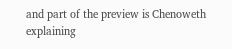and part of the preview is Chenoweth explaining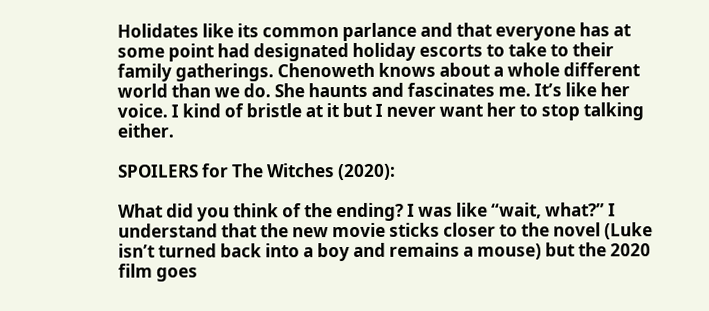Holidates like its common parlance and that everyone has at some point had designated holiday escorts to take to their family gatherings. Chenoweth knows about a whole different world than we do. She haunts and fascinates me. It’s like her voice. I kind of bristle at it but I never want her to stop talking either.

SPOILERS for The Witches (2020):

What did you think of the ending? I was like “wait, what?” I understand that the new movie sticks closer to the novel (Luke isn’t turned back into a boy and remains a mouse) but the 2020 film goes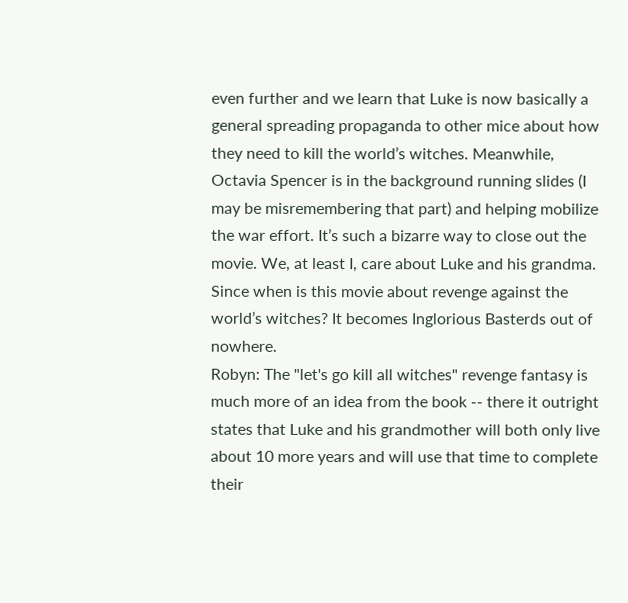even further and we learn that Luke is now basically a general spreading propaganda to other mice about how they need to kill the world’s witches. Meanwhile, Octavia Spencer is in the background running slides (I may be misremembering that part) and helping mobilize the war effort. It’s such a bizarre way to close out the movie. We, at least I, care about Luke and his grandma. Since when is this movie about revenge against the world’s witches? It becomes Inglorious Basterds out of nowhere.
Robyn: The "let's go kill all witches" revenge fantasy is much more of an idea from the book -- there it outright states that Luke and his grandmother will both only live about 10 more years and will use that time to complete their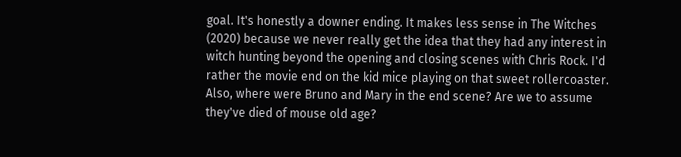goal. It's honestly a downer ending. It makes less sense in The Witches (2020) because we never really get the idea that they had any interest in witch hunting beyond the opening and closing scenes with Chris Rock. I'd rather the movie end on the kid mice playing on that sweet rollercoaster. Also, where were Bruno and Mary in the end scene? Are we to assume they've died of mouse old age?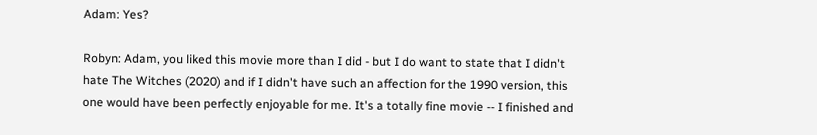Adam: Yes?

Robyn: Adam, you liked this movie more than I did - but I do want to state that I didn't hate The Witches (2020) and if I didn't have such an affection for the 1990 version, this one would have been perfectly enjoyable for me. It's a totally fine movie -- I finished and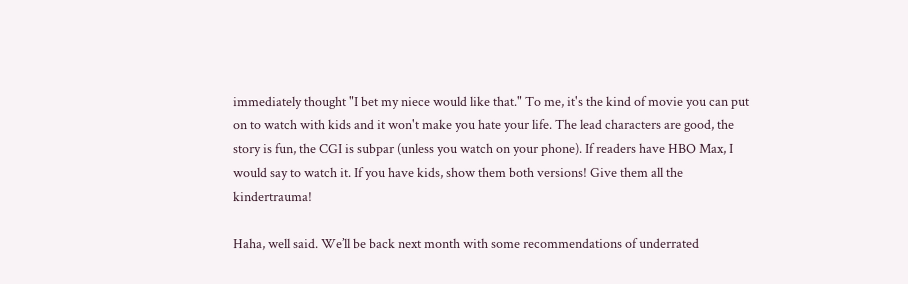immediately thought "I bet my niece would like that." To me, it's the kind of movie you can put on to watch with kids and it won't make you hate your life. The lead characters are good, the story is fun, the CGI is subpar (unless you watch on your phone). If readers have HBO Max, I would say to watch it. If you have kids, show them both versions! Give them all the kindertrauma!

Haha, well said. We’ll be back next month with some recommendations of underrated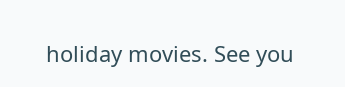holiday movies. See you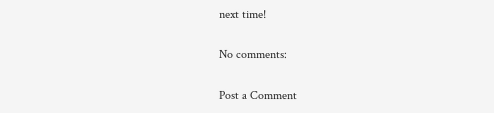next time!

No comments:

Post a Comment